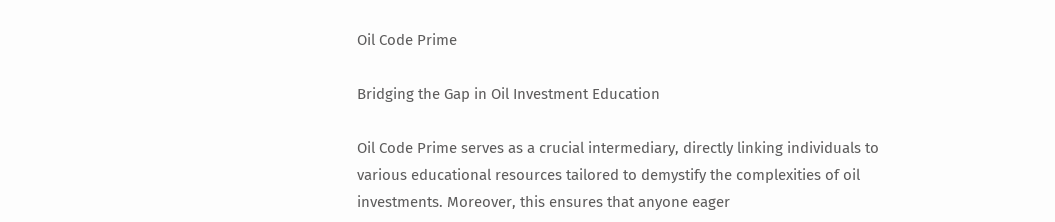Oil Code Prime

Bridging the Gap in Oil Investment Education

Oil Code Prime serves as a crucial intermediary, directly linking individuals to various educational resources tailored to demystify the complexities of oil investments. Moreover, this ensures that anyone eager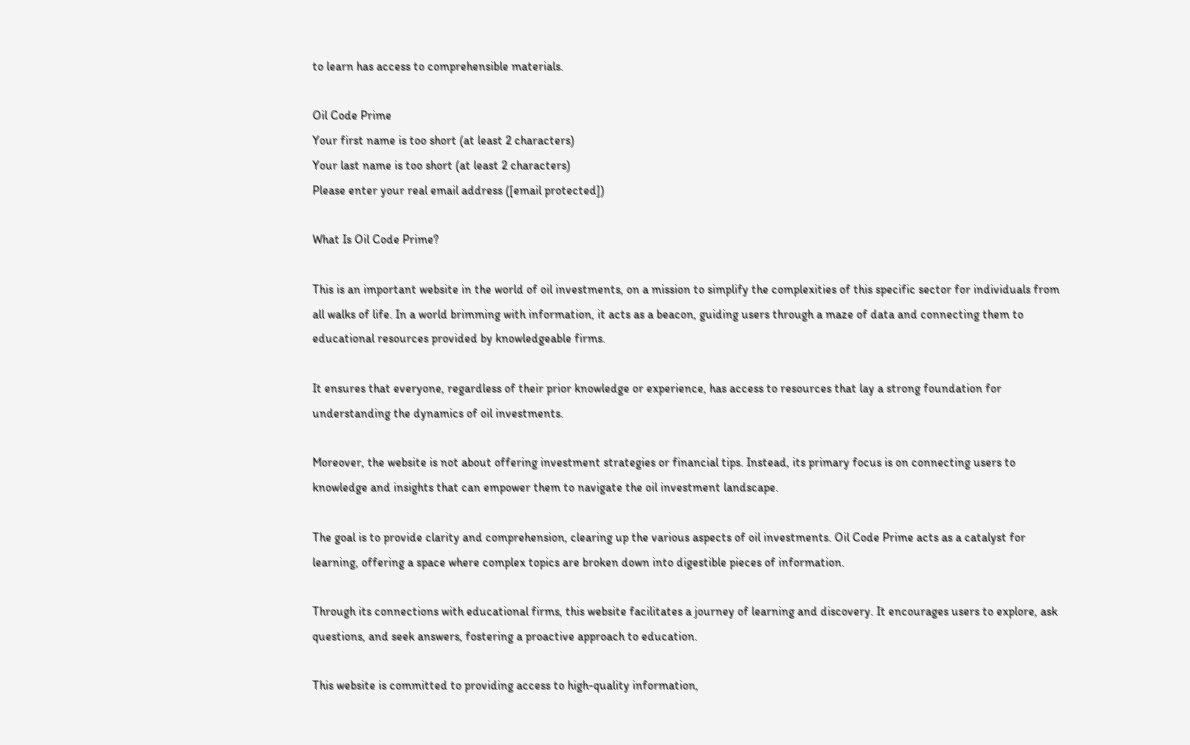to learn has access to comprehensible materials.

Oil Code Prime
Your first name is too short (at least 2 characters)
Your last name is too short (at least 2 characters)
Please enter your real email address ([email protected])

What Is Oil Code Prime?

This is an important website in the world of oil investments, on a mission to simplify the complexities of this specific sector for individuals from all walks of life. In a world brimming with information, it acts as a beacon, guiding users through a maze of data and connecting them to educational resources provided by knowledgeable firms.

It ensures that everyone, regardless of their prior knowledge or experience, has access to resources that lay a strong foundation for understanding the dynamics of oil investments.

Moreover, the website is not about offering investment strategies or financial tips. Instead, its primary focus is on connecting users to knowledge and insights that can empower them to navigate the oil investment landscape.

The goal is to provide clarity and comprehension, clearing up the various aspects of oil investments. Oil Code Prime acts as a catalyst for learning, offering a space where complex topics are broken down into digestible pieces of information.

Through its connections with educational firms, this website facilitates a journey of learning and discovery. It encourages users to explore, ask questions, and seek answers, fostering a proactive approach to education.

This website is committed to providing access to high-quality information,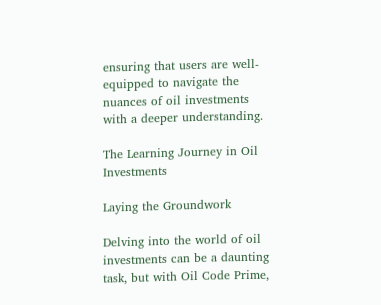ensuring that users are well-equipped to navigate the nuances of oil investments with a deeper understanding.

The Learning Journey in Oil Investments

Laying the Groundwork

Delving into the world of oil investments can be a daunting task, but with Oil Code Prime,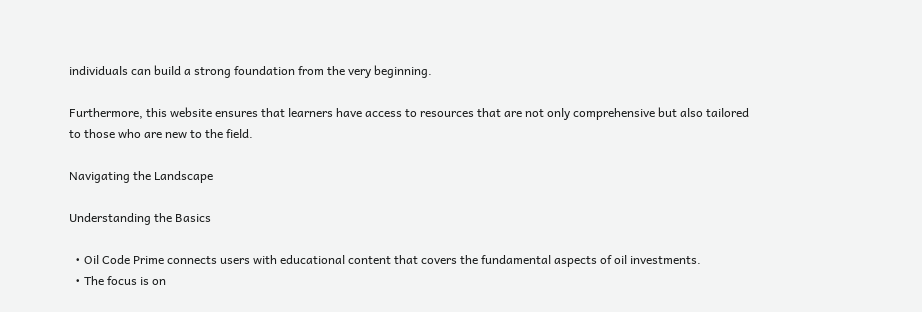individuals can build a strong foundation from the very beginning.

Furthermore, this website ensures that learners have access to resources that are not only comprehensive but also tailored to those who are new to the field.

Navigating the Landscape

Understanding the Basics

  • Oil Code Prime connects users with educational content that covers the fundamental aspects of oil investments.
  • The focus is on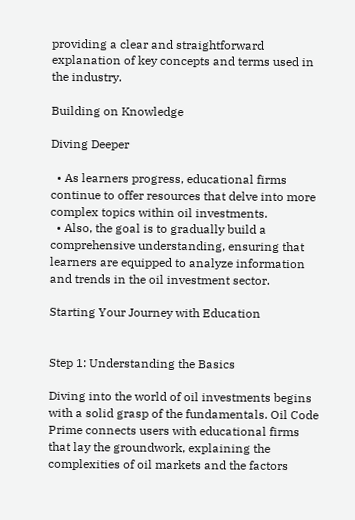providing a clear and straightforward explanation of key concepts and terms used in the industry.

Building on Knowledge

Diving Deeper

  • As learners progress, educational firms continue to offer resources that delve into more complex topics within oil investments.
  • Also, the goal is to gradually build a comprehensive understanding, ensuring that learners are equipped to analyze information and trends in the oil investment sector.

Starting Your Journey with Education


Step 1: Understanding the Basics

Diving into the world of oil investments begins with a solid grasp of the fundamentals. Oil Code Prime connects users with educational firms that lay the groundwork, explaining the complexities of oil markets and the factors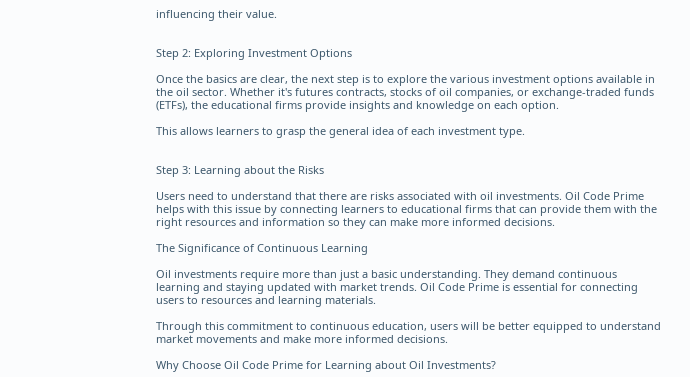influencing their value.


Step 2: Exploring Investment Options

Once the basics are clear, the next step is to explore the various investment options available in the oil sector. Whether it's futures contracts, stocks of oil companies, or exchange-traded funds (ETFs), the educational firms provide insights and knowledge on each option.

This allows learners to grasp the general idea of each investment type.


Step 3: Learning about the Risks

Users need to understand that there are risks associated with oil investments. Oil Code Prime helps with this issue by connecting learners to educational firms that can provide them with the right resources and information so they can make more informed decisions.

The Significance of Continuous Learning

Oil investments require more than just a basic understanding. They demand continuous learning and staying updated with market trends. Oil Code Prime is essential for connecting users to resources and learning materials.

Through this commitment to continuous education, users will be better equipped to understand market movements and make more informed decisions.

Why Choose Oil Code Prime for Learning about Oil Investments?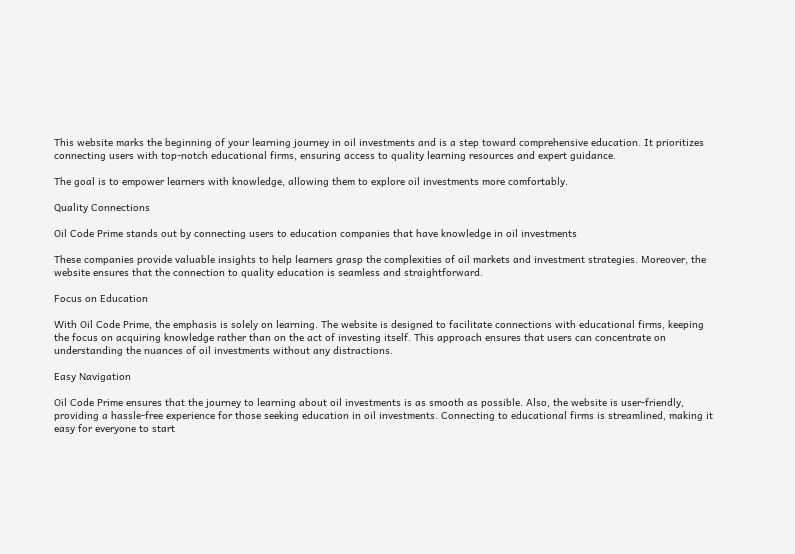This website marks the beginning of your learning journey in oil investments and is a step toward comprehensive education. It prioritizes connecting users with top-notch educational firms, ensuring access to quality learning resources and expert guidance.

The goal is to empower learners with knowledge, allowing them to explore oil investments more comfortably.

Quality Connections

Oil Code Prime stands out by connecting users to education companies that have knowledge in oil investments

These companies provide valuable insights to help learners grasp the complexities of oil markets and investment strategies. Moreover, the website ensures that the connection to quality education is seamless and straightforward.

Focus on Education

With Oil Code Prime, the emphasis is solely on learning. The website is designed to facilitate connections with educational firms, keeping the focus on acquiring knowledge rather than on the act of investing itself. This approach ensures that users can concentrate on understanding the nuances of oil investments without any distractions.

Easy Navigation

Oil Code Prime ensures that the journey to learning about oil investments is as smooth as possible. Also, the website is user-friendly, providing a hassle-free experience for those seeking education in oil investments. Connecting to educational firms is streamlined, making it easy for everyone to start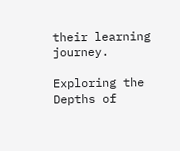their learning journey.

Exploring the Depths of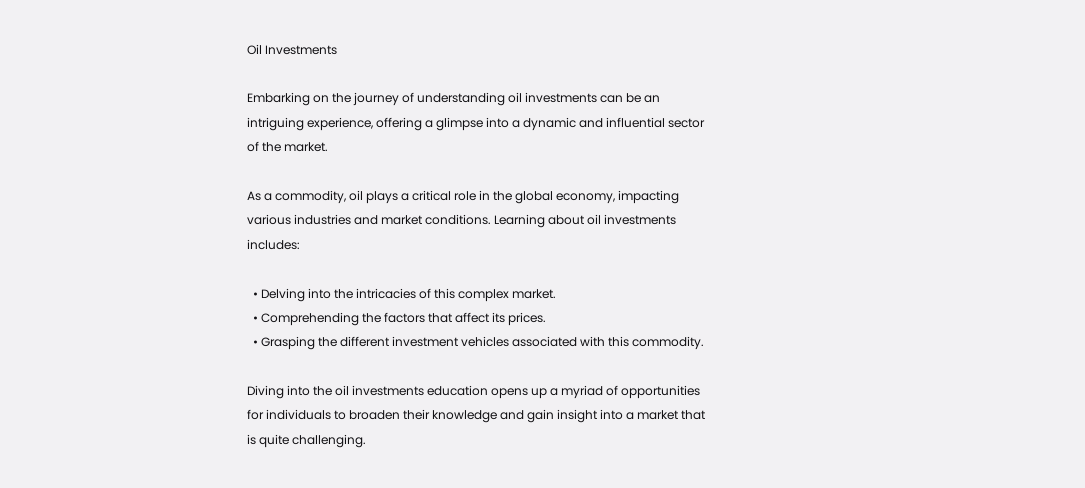Oil Investments

Embarking on the journey of understanding oil investments can be an intriguing experience, offering a glimpse into a dynamic and influential sector of the market.

As a commodity, oil plays a critical role in the global economy, impacting various industries and market conditions. Learning about oil investments includes:

  • Delving into the intricacies of this complex market.
  • Comprehending the factors that affect its prices.
  • Grasping the different investment vehicles associated with this commodity.

Diving into the oil investments education opens up a myriad of opportunities for individuals to broaden their knowledge and gain insight into a market that is quite challenging.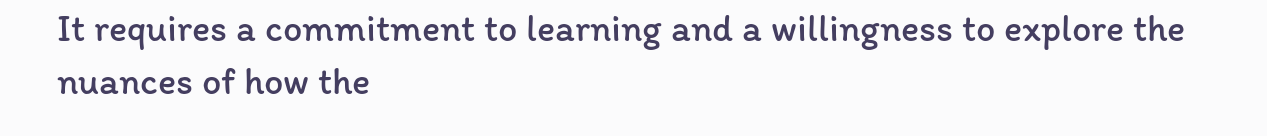It requires a commitment to learning and a willingness to explore the nuances of how the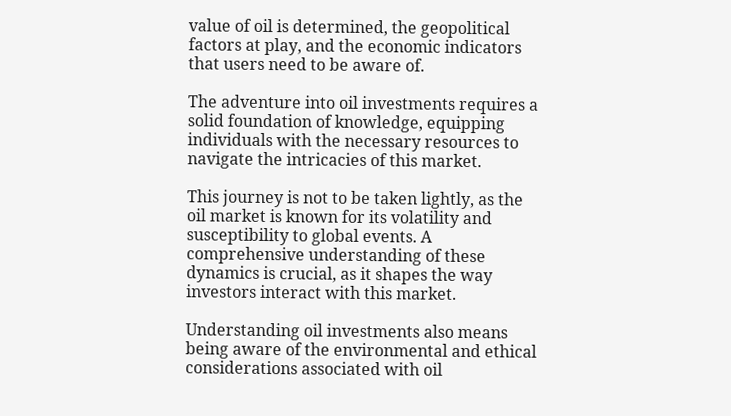value of oil is determined, the geopolitical factors at play, and the economic indicators that users need to be aware of.

The adventure into oil investments requires a solid foundation of knowledge, equipping individuals with the necessary resources to navigate the intricacies of this market.

This journey is not to be taken lightly, as the oil market is known for its volatility and susceptibility to global events. A comprehensive understanding of these dynamics is crucial, as it shapes the way investors interact with this market.

Understanding oil investments also means being aware of the environmental and ethical considerations associated with oil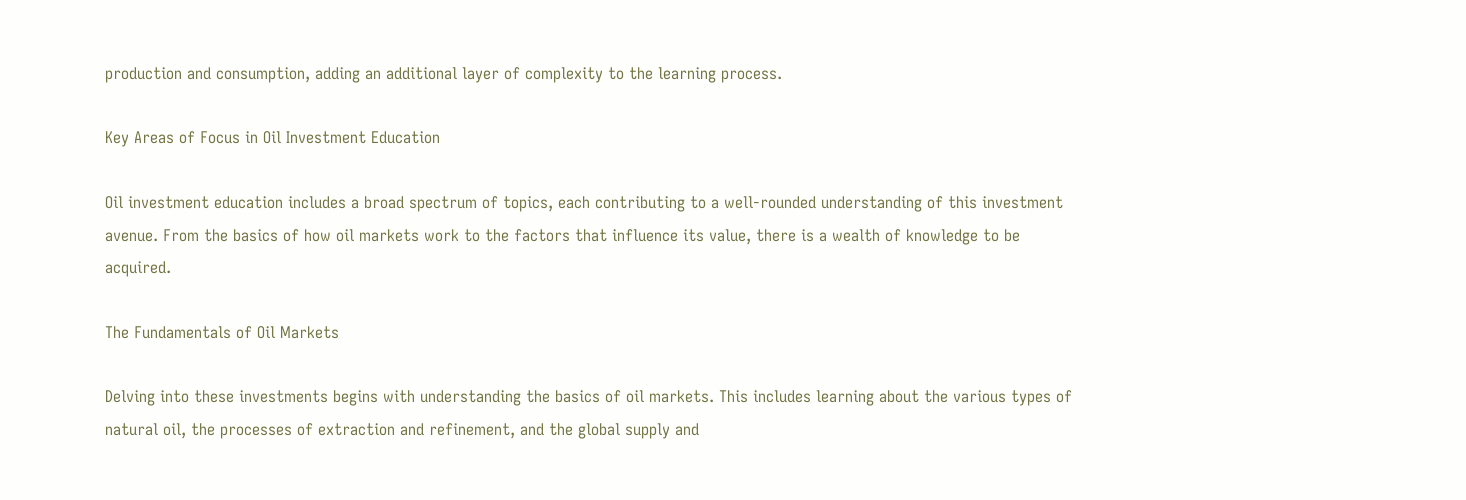production and consumption, adding an additional layer of complexity to the learning process.

Key Areas of Focus in Oil Investment Education

Oil investment education includes a broad spectrum of topics, each contributing to a well-rounded understanding of this investment avenue. From the basics of how oil markets work to the factors that influence its value, there is a wealth of knowledge to be acquired.

The Fundamentals of Oil Markets

Delving into these investments begins with understanding the basics of oil markets. This includes learning about the various types of natural oil, the processes of extraction and refinement, and the global supply and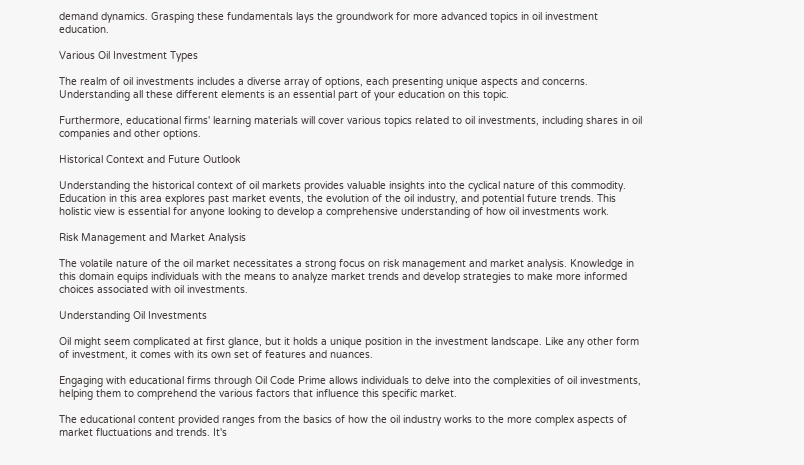demand dynamics. Grasping these fundamentals lays the groundwork for more advanced topics in oil investment education.

Various Oil Investment Types

The realm of oil investments includes a diverse array of options, each presenting unique aspects and concerns. Understanding all these different elements is an essential part of your education on this topic.

Furthermore, educational firms' learning materials will cover various topics related to oil investments, including shares in oil companies and other options.

Historical Context and Future Outlook

Understanding the historical context of oil markets provides valuable insights into the cyclical nature of this commodity. Education in this area explores past market events, the evolution of the oil industry, and potential future trends. This holistic view is essential for anyone looking to develop a comprehensive understanding of how oil investments work.

Risk Management and Market Analysis

The volatile nature of the oil market necessitates a strong focus on risk management and market analysis. Knowledge in this domain equips individuals with the means to analyze market trends and develop strategies to make more informed choices associated with oil investments.

Understanding Oil Investments

Oil might seem complicated at first glance, but it holds a unique position in the investment landscape. Like any other form of investment, it comes with its own set of features and nuances.

Engaging with educational firms through Oil Code Prime allows individuals to delve into the complexities of oil investments, helping them to comprehend the various factors that influence this specific market.

The educational content provided ranges from the basics of how the oil industry works to the more complex aspects of market fluctuations and trends. It's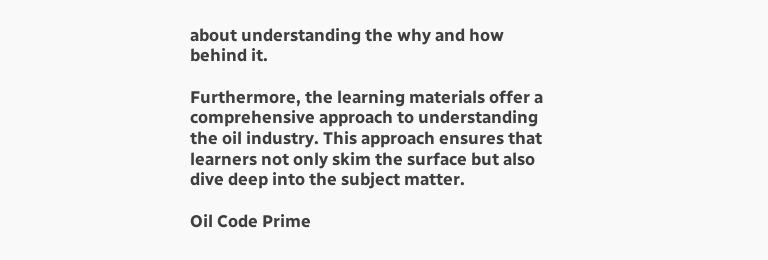about understanding the why and how behind it.

Furthermore, the learning materials offer a comprehensive approach to understanding the oil industry. This approach ensures that learners not only skim the surface but also dive deep into the subject matter.

Oil Code Prime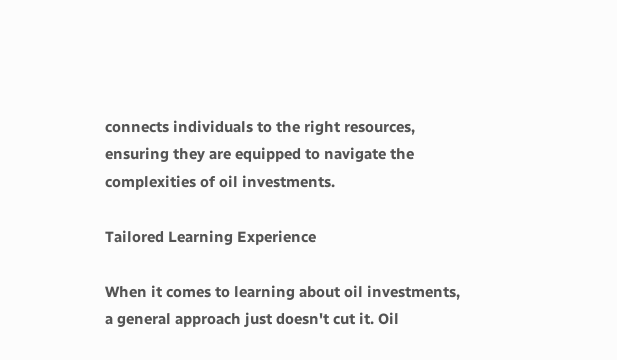connects individuals to the right resources, ensuring they are equipped to navigate the complexities of oil investments.

Tailored Learning Experience

When it comes to learning about oil investments, a general approach just doesn't cut it. Oil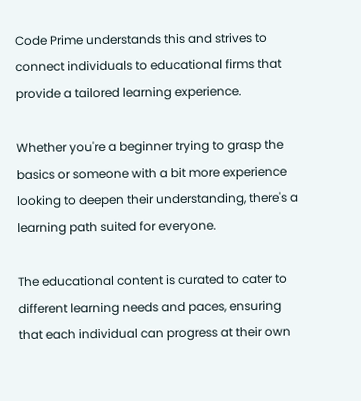Code Prime understands this and strives to connect individuals to educational firms that provide a tailored learning experience.

Whether you're a beginner trying to grasp the basics or someone with a bit more experience looking to deepen their understanding, there's a learning path suited for everyone.

The educational content is curated to cater to different learning needs and paces, ensuring that each individual can progress at their own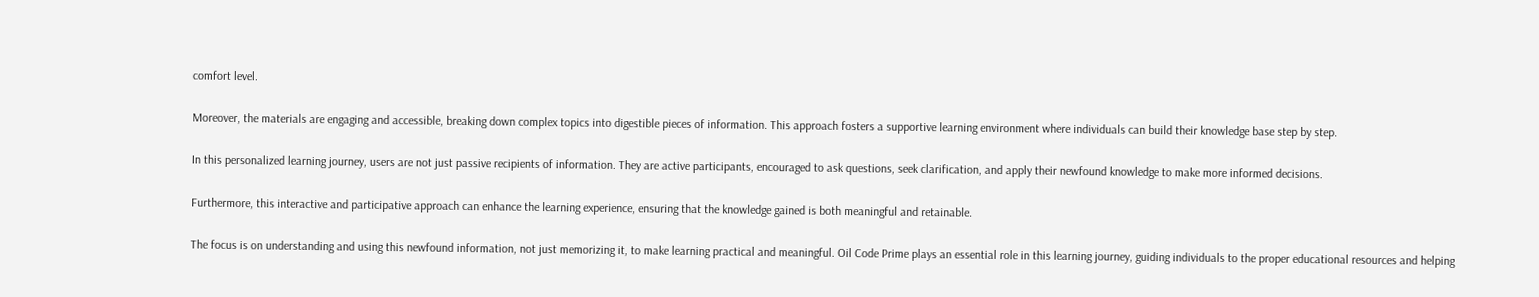comfort level.

Moreover, the materials are engaging and accessible, breaking down complex topics into digestible pieces of information. This approach fosters a supportive learning environment where individuals can build their knowledge base step by step.

In this personalized learning journey, users are not just passive recipients of information. They are active participants, encouraged to ask questions, seek clarification, and apply their newfound knowledge to make more informed decisions.

Furthermore, this interactive and participative approach can enhance the learning experience, ensuring that the knowledge gained is both meaningful and retainable.

The focus is on understanding and using this newfound information, not just memorizing it, to make learning practical and meaningful. Oil Code Prime plays an essential role in this learning journey, guiding individuals to the proper educational resources and helping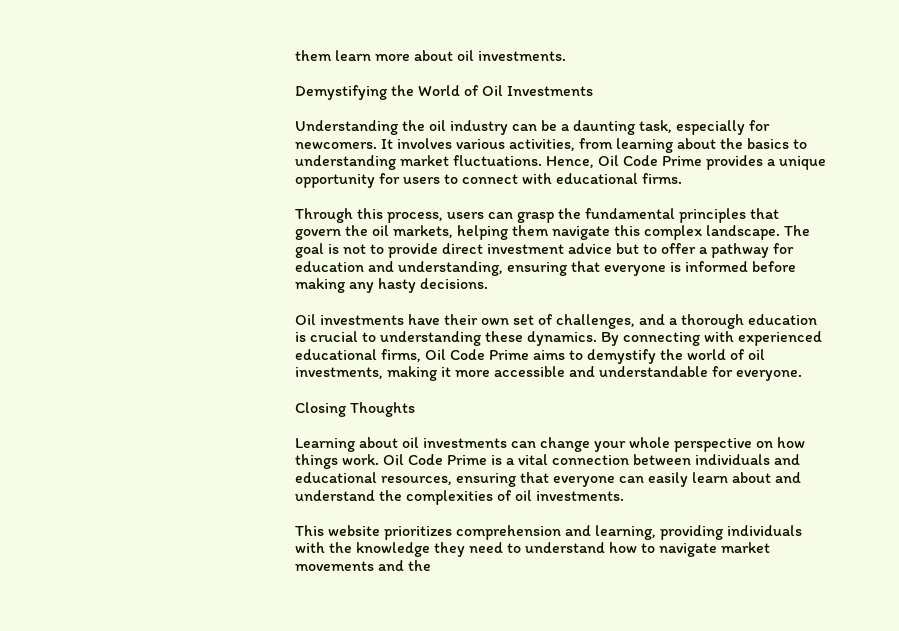them learn more about oil investments.

Demystifying the World of Oil Investments

Understanding the oil industry can be a daunting task, especially for newcomers. It involves various activities, from learning about the basics to understanding market fluctuations. Hence, Oil Code Prime provides a unique opportunity for users to connect with educational firms.

Through this process, users can grasp the fundamental principles that govern the oil markets, helping them navigate this complex landscape. The goal is not to provide direct investment advice but to offer a pathway for education and understanding, ensuring that everyone is informed before making any hasty decisions.

Oil investments have their own set of challenges, and a thorough education is crucial to understanding these dynamics. By connecting with experienced educational firms, Oil Code Prime aims to demystify the world of oil investments, making it more accessible and understandable for everyone.

Closing Thoughts

Learning about oil investments can change your whole perspective on how things work. Oil Code Prime is a vital connection between individuals and educational resources, ensuring that everyone can easily learn about and understand the complexities of oil investments.

This website prioritizes comprehension and learning, providing individuals with the knowledge they need to understand how to navigate market movements and the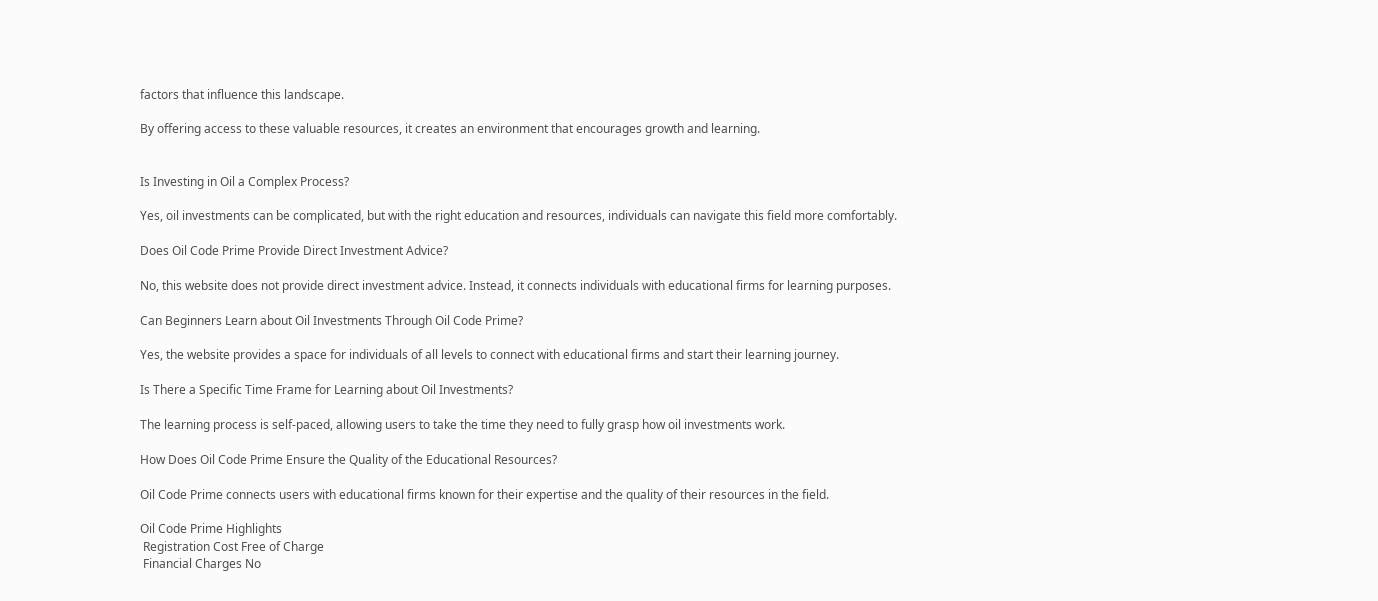factors that influence this landscape.

By offering access to these valuable resources, it creates an environment that encourages growth and learning.


Is Investing in Oil a Complex Process?

Yes, oil investments can be complicated, but with the right education and resources, individuals can navigate this field more comfortably.

Does Oil Code Prime Provide Direct Investment Advice?

No, this website does not provide direct investment advice. Instead, it connects individuals with educational firms for learning purposes.

Can Beginners Learn about Oil Investments Through Oil Code Prime?

Yes, the website provides a space for individuals of all levels to connect with educational firms and start their learning journey.

Is There a Specific Time Frame for Learning about Oil Investments?

The learning process is self-paced, allowing users to take the time they need to fully grasp how oil investments work.

How Does Oil Code Prime Ensure the Quality of the Educational Resources?

Oil Code Prime connects users with educational firms known for their expertise and the quality of their resources in the field.

Oil Code Prime Highlights
 Registration Cost Free of Charge
 Financial Charges No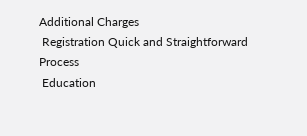Additional Charges
 Registration Quick and Straightforward Process
 Education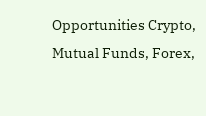Opportunities Crypto, Mutual Funds, Forex,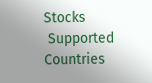Stocks
 Supported Countries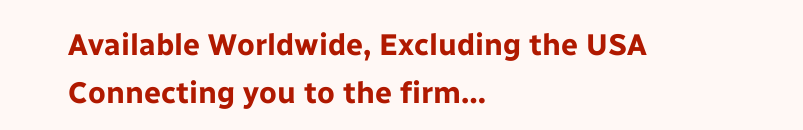Available Worldwide, Excluding the USA
Connecting you to the firm…